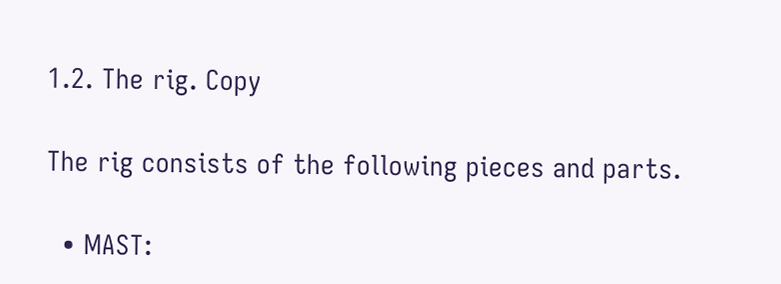1.2. The rig. Copy

The rig consists of the following pieces and parts.

  • MAST: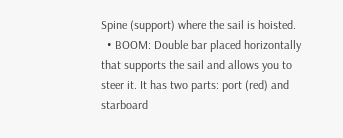Spine (support) where the sail is hoisted.
  • BOOM: Double bar placed horizontally that supports the sail and allows you to steer it. It has two parts: port (red) and starboard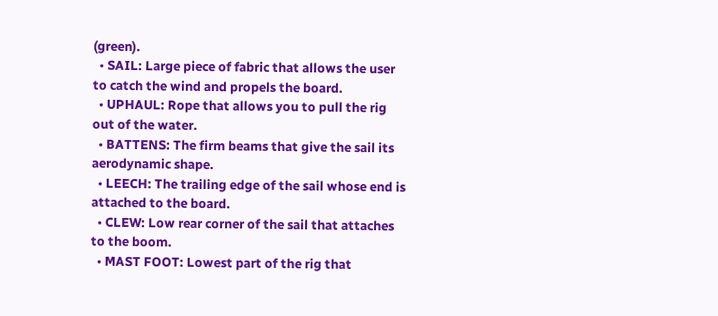(green).
  • SAIL: Large piece of fabric that allows the user to catch the wind and propels the board.
  • UPHAUL: Rope that allows you to pull the rig out of the water.
  • BATTENS: The firm beams that give the sail its aerodynamic shape.
  • LEECH: The trailing edge of the sail whose end is attached to the board.
  • CLEW: Low rear corner of the sail that attaches to the boom.
  • MAST FOOT: Lowest part of the rig that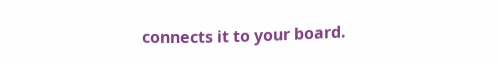connects it to your board.